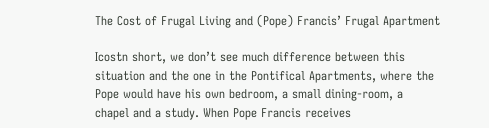The Cost of Frugal Living and (Pope) Francis’ Frugal Apartment

Icostn short, we don’t see much difference between this situation and the one in the Pontifical Apartments, where the Pope would have his own bedroom, a small dining-room, a chapel and a study. When Pope Francis receives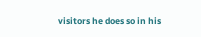visitors he does so in his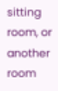sitting room, or another room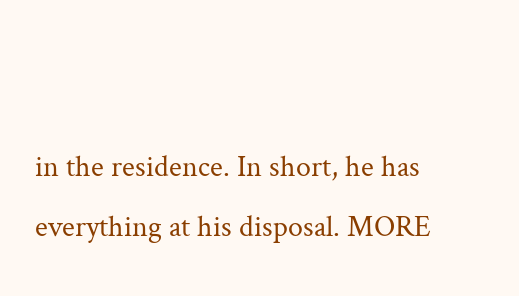in the residence. In short, he has everything at his disposal. MORE